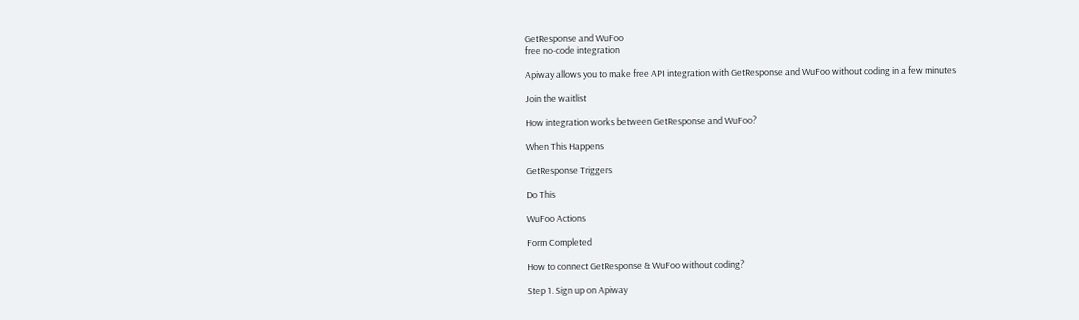GetResponse and WuFoo
free no-code integration

Apiway allows you to make free API integration with GetResponse and WuFoo without coding in a few minutes

Join the waitlist

How integration works between GetResponse and WuFoo?

When This Happens

GetResponse Triggers

Do This

WuFoo Actions

Form Completed

How to connect GetResponse & WuFoo without coding?

Step 1. Sign up on Apiway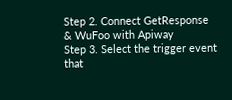Step 2. Connect GetResponse & WuFoo with Apiway
Step 3. Select the trigger event that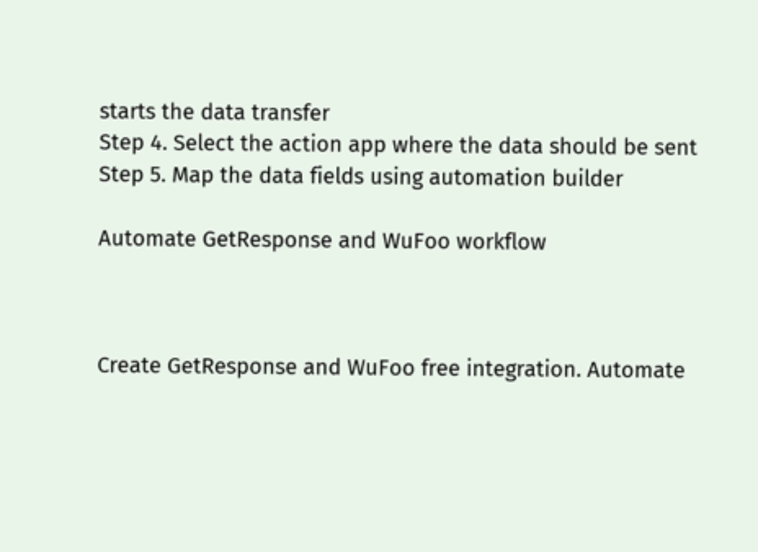starts the data transfer
Step 4. Select the action app where the data should be sent
Step 5. Map the data fields using automation builder

Automate GetResponse and WuFoo workflow



Create GetResponse and WuFoo free integration. Automate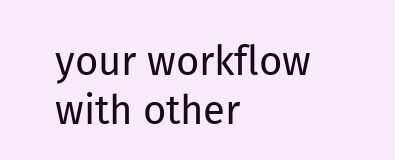your workflow with other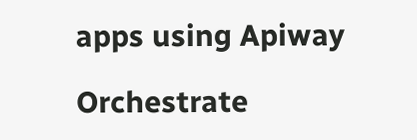apps using Apiway

Orchestrate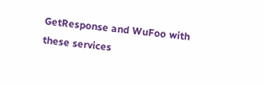GetResponse and WuFoo with these services